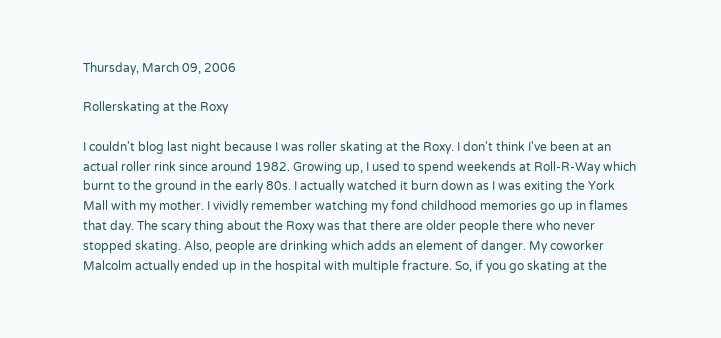Thursday, March 09, 2006

Rollerskating at the Roxy

I couldn't blog last night because I was roller skating at the Roxy. I don't think I've been at an actual roller rink since around 1982. Growing up, I used to spend weekends at Roll-R-Way which burnt to the ground in the early 80s. I actually watched it burn down as I was exiting the York Mall with my mother. I vividly remember watching my fond childhood memories go up in flames that day. The scary thing about the Roxy was that there are older people there who never stopped skating. Also, people are drinking which adds an element of danger. My coworker Malcolm actually ended up in the hospital with multiple fracture. So, if you go skating at the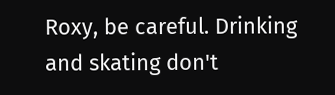Roxy, be careful. Drinking and skating don't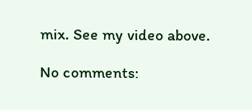mix. See my video above.

No comments: